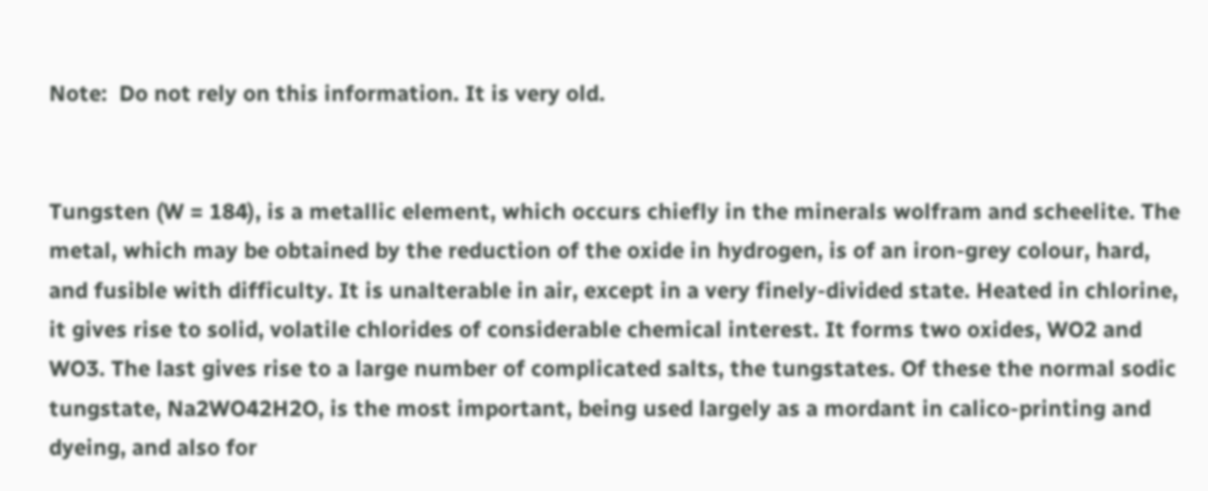Note:  Do not rely on this information. It is very old.


Tungsten (W = 184), is a metallic element, which occurs chiefly in the minerals wolfram and scheelite. The metal, which may be obtained by the reduction of the oxide in hydrogen, is of an iron-grey colour, hard, and fusible with difficulty. It is unalterable in air, except in a very finely-divided state. Heated in chlorine, it gives rise to solid, volatile chlorides of considerable chemical interest. It forms two oxides, WO2 and WO3. The last gives rise to a large number of complicated salts, the tungstates. Of these the normal sodic tungstate, Na2WO42H2O, is the most important, being used largely as a mordant in calico-printing and dyeing, and also for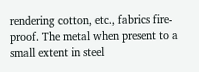rendering cotton, etc., fabrics fire-proof. The metal when present to a small extent in steel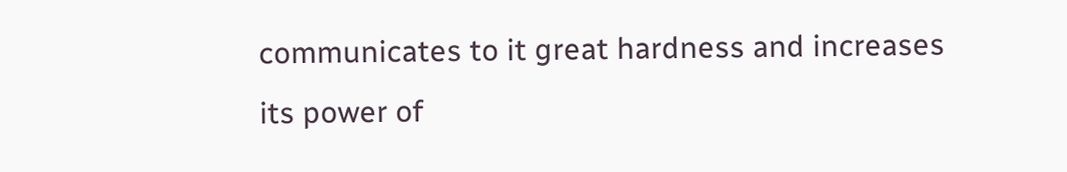communicates to it great hardness and increases its power of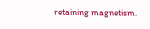retaining magnetism.